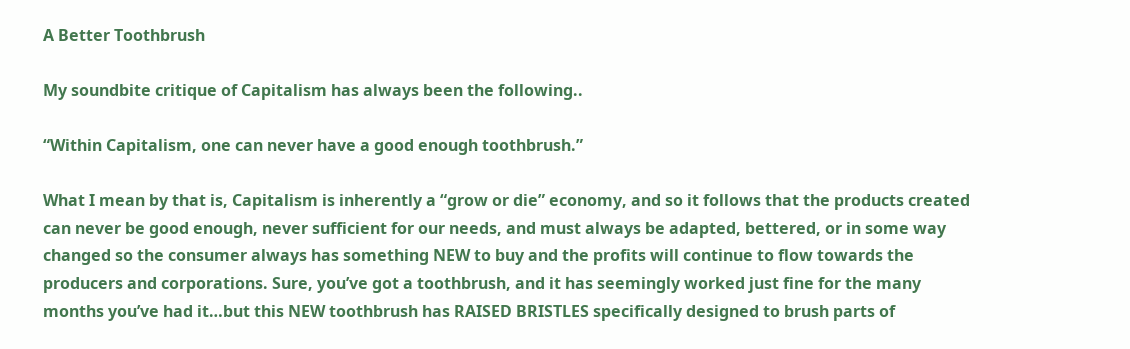A Better Toothbrush

My soundbite critique of Capitalism has always been the following..

“Within Capitalism, one can never have a good enough toothbrush.”

What I mean by that is, Capitalism is inherently a “grow or die” economy, and so it follows that the products created can never be good enough, never sufficient for our needs, and must always be adapted, bettered, or in some way changed so the consumer always has something NEW to buy and the profits will continue to flow towards the producers and corporations. Sure, you’ve got a toothbrush, and it has seemingly worked just fine for the many months you’ve had it…but this NEW toothbrush has RAISED BRISTLES specifically designed to brush parts of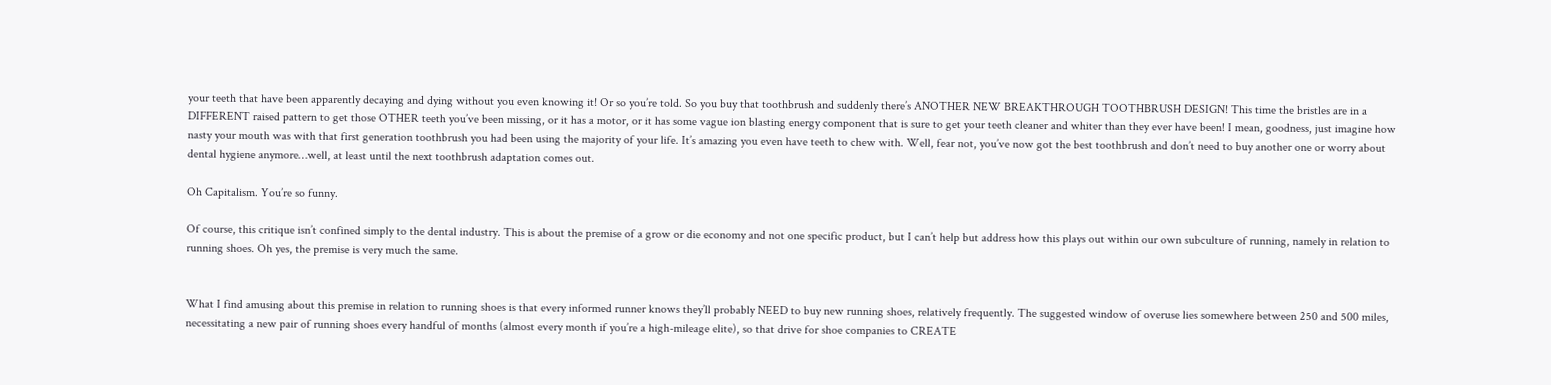your teeth that have been apparently decaying and dying without you even knowing it! Or so you’re told. So you buy that toothbrush and suddenly there’s ANOTHER NEW BREAKTHROUGH TOOTHBRUSH DESIGN! This time the bristles are in a DIFFERENT raised pattern to get those OTHER teeth you’ve been missing, or it has a motor, or it has some vague ion blasting energy component that is sure to get your teeth cleaner and whiter than they ever have been! I mean, goodness, just imagine how nasty your mouth was with that first generation toothbrush you had been using the majority of your life. It’s amazing you even have teeth to chew with. Well, fear not, you’ve now got the best toothbrush and don’t need to buy another one or worry about dental hygiene anymore…well, at least until the next toothbrush adaptation comes out.

Oh Capitalism. You’re so funny.

Of course, this critique isn’t confined simply to the dental industry. This is about the premise of a grow or die economy and not one specific product, but I can’t help but address how this plays out within our own subculture of running, namely in relation to running shoes. Oh yes, the premise is very much the same.


What I find amusing about this premise in relation to running shoes is that every informed runner knows they’ll probably NEED to buy new running shoes, relatively frequently. The suggested window of overuse lies somewhere between 250 and 500 miles, necessitating a new pair of running shoes every handful of months (almost every month if you’re a high-mileage elite), so that drive for shoe companies to CREATE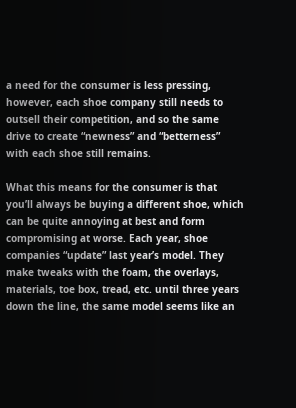a need for the consumer is less pressing, however, each shoe company still needs to outsell their competition, and so the same drive to create “newness” and “betterness” with each shoe still remains.

What this means for the consumer is that you’ll always be buying a different shoe, which can be quite annoying at best and form compromising at worse. Each year, shoe companies “update” last year’s model. They make tweaks with the foam, the overlays, materials, toe box, tread, etc. until three years down the line, the same model seems like an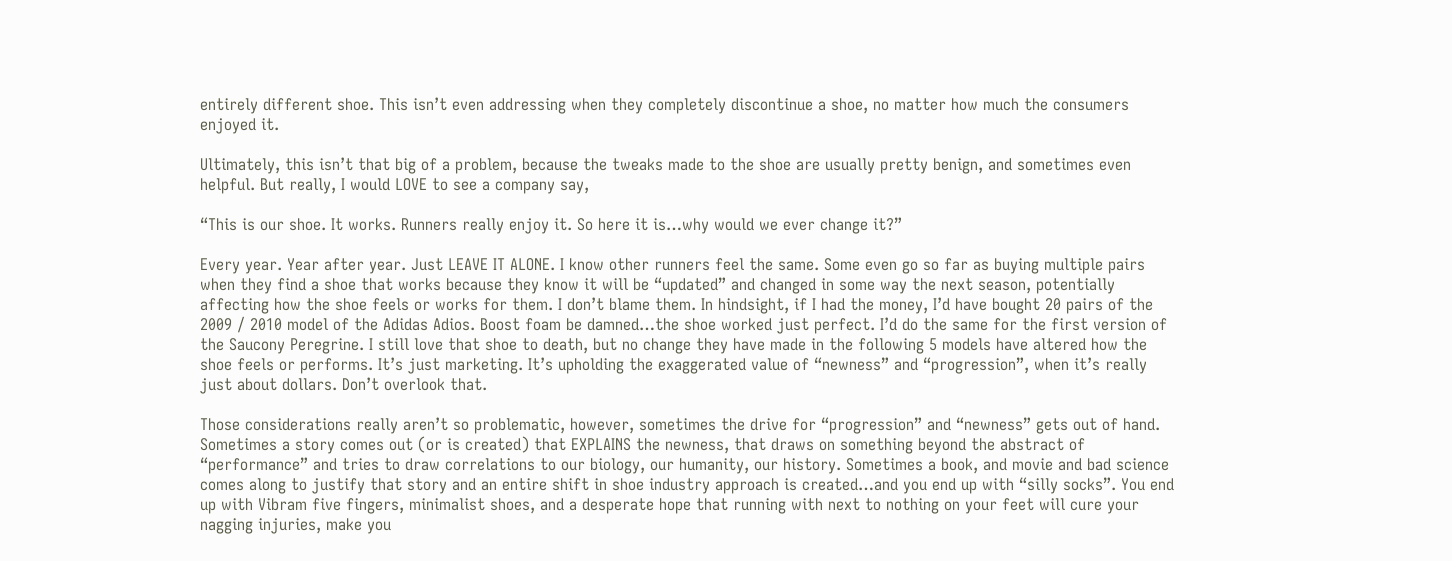entirely different shoe. This isn’t even addressing when they completely discontinue a shoe, no matter how much the consumers enjoyed it.

Ultimately, this isn’t that big of a problem, because the tweaks made to the shoe are usually pretty benign, and sometimes even helpful. But really, I would LOVE to see a company say,

“This is our shoe. It works. Runners really enjoy it. So here it is…why would we ever change it?”

Every year. Year after year. Just LEAVE IT ALONE. I know other runners feel the same. Some even go so far as buying multiple pairs when they find a shoe that works because they know it will be “updated” and changed in some way the next season, potentially affecting how the shoe feels or works for them. I don’t blame them. In hindsight, if I had the money, I’d have bought 20 pairs of the 2009 / 2010 model of the Adidas Adios. Boost foam be damned…the shoe worked just perfect. I’d do the same for the first version of the Saucony Peregrine. I still love that shoe to death, but no change they have made in the following 5 models have altered how the shoe feels or performs. It’s just marketing. It’s upholding the exaggerated value of “newness” and “progression”, when it’s really just about dollars. Don’t overlook that.

Those considerations really aren’t so problematic, however, sometimes the drive for “progression” and “newness” gets out of hand. Sometimes a story comes out (or is created) that EXPLAINS the newness, that draws on something beyond the abstract of “performance” and tries to draw correlations to our biology, our humanity, our history. Sometimes a book, and movie and bad science comes along to justify that story and an entire shift in shoe industry approach is created…and you end up with “silly socks”. You end up with Vibram five fingers, minimalist shoes, and a desperate hope that running with next to nothing on your feet will cure your nagging injuries, make you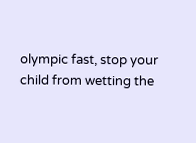olympic fast, stop your child from wetting the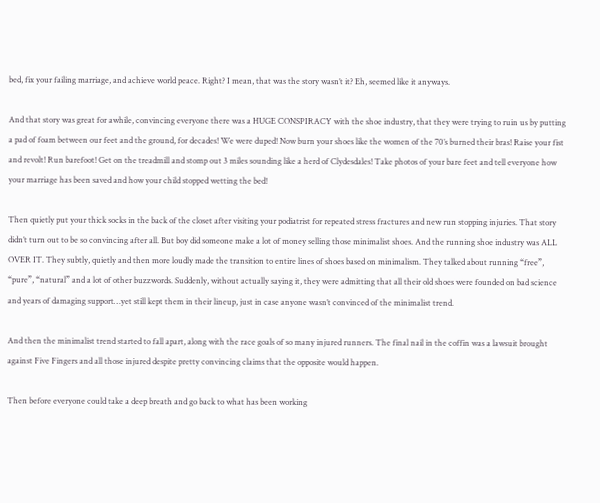bed, fix your failing marriage, and achieve world peace. Right? I mean, that was the story wasn’t it? Eh, seemed like it anyways.

And that story was great for awhile, convincing everyone there was a HUGE CONSPIRACY with the shoe industry, that they were trying to ruin us by putting a pad of foam between our feet and the ground, for decades! We were duped! Now burn your shoes like the women of the 70’s burned their bras! Raise your fist and revolt! Run barefoot! Get on the treadmill and stomp out 3 miles sounding like a herd of Clydesdales! Take photos of your bare feet and tell everyone how your marriage has been saved and how your child stopped wetting the bed!

Then quietly put your thick socks in the back of the closet after visiting your podiatrist for repeated stress fractures and new run stopping injuries. That story didn’t turn out to be so convincing after all. But boy did someone make a lot of money selling those minimalist shoes. And the running shoe industry was ALL OVER IT. They subtly, quietly and then more loudly made the transition to entire lines of shoes based on minimalism. They talked about running “free”, “pure”, “natural” and a lot of other buzzwords. Suddenly, without actually saying it, they were admitting that all their old shoes were founded on bad science and years of damaging support…yet still kept them in their lineup, just in case anyone wasn’t convinced of the minimalist trend.

And then the minimalist trend started to fall apart, along with the race goals of so many injured runners. The final nail in the coffin was a lawsuit brought against Five Fingers and all those injured despite pretty convincing claims that the opposite would happen.

Then before everyone could take a deep breath and go back to what has been working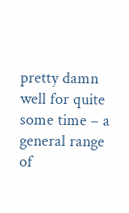pretty damn well for quite some time – a general range of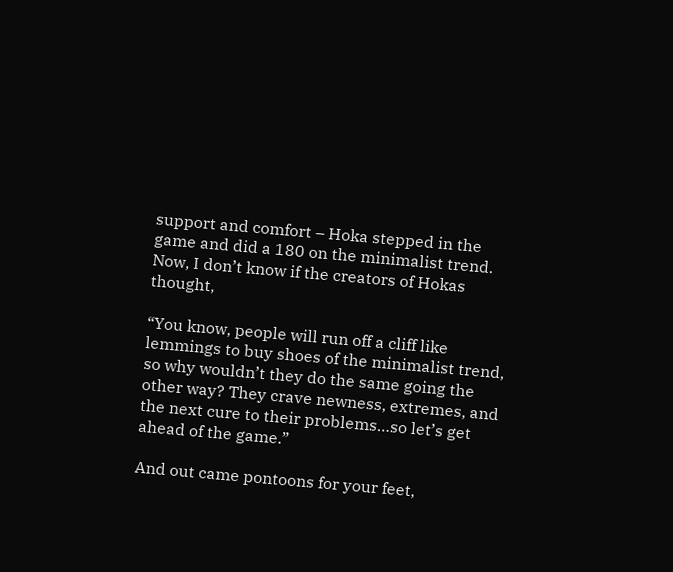support and comfort – Hoka stepped in the game and did a 180 on the minimalist trend. Now, I don’t know if the creators of Hokas thought,

“You know, people will run off a cliff like lemmings to buy shoes of the minimalist trend, so why wouldn’t they do the same going the other way? They crave newness, extremes, and the next cure to their problems…so let’s get ahead of the game.”

And out came pontoons for your feet,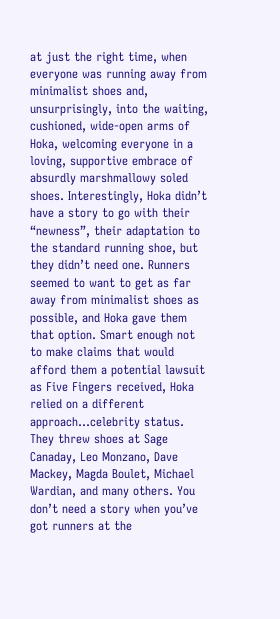at just the right time, when everyone was running away from minimalist shoes and, unsurprisingly, into the waiting, cushioned, wide-open arms of Hoka, welcoming everyone in a loving, supportive embrace of absurdly marshmallowy soled shoes. Interestingly, Hoka didn’t have a story to go with their “newness”, their adaptation to the standard running shoe, but they didn’t need one. Runners seemed to want to get as far away from minimalist shoes as possible, and Hoka gave them that option. Smart enough not to make claims that would afford them a potential lawsuit as Five Fingers received, Hoka relied on a different approach…celebrity status. They threw shoes at Sage Canaday, Leo Monzano, Dave Mackey, Magda Boulet, Michael Wardian, and many others. You don’t need a story when you’ve got runners at the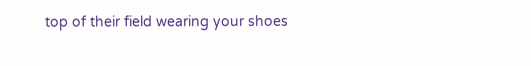top of their field wearing your shoes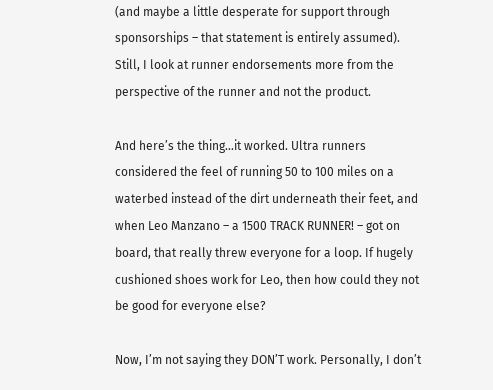(and maybe a little desperate for support through sponsorships – that statement is entirely assumed). Still, I look at runner endorsements more from the perspective of the runner and not the product.

And here’s the thing…it worked. Ultra runners considered the feel of running 50 to 100 miles on a waterbed instead of the dirt underneath their feet, and when Leo Manzano – a 1500 TRACK RUNNER! – got on board, that really threw everyone for a loop. If hugely cushioned shoes work for Leo, then how could they not be good for everyone else?

Now, I’m not saying they DON’T work. Personally, I don’t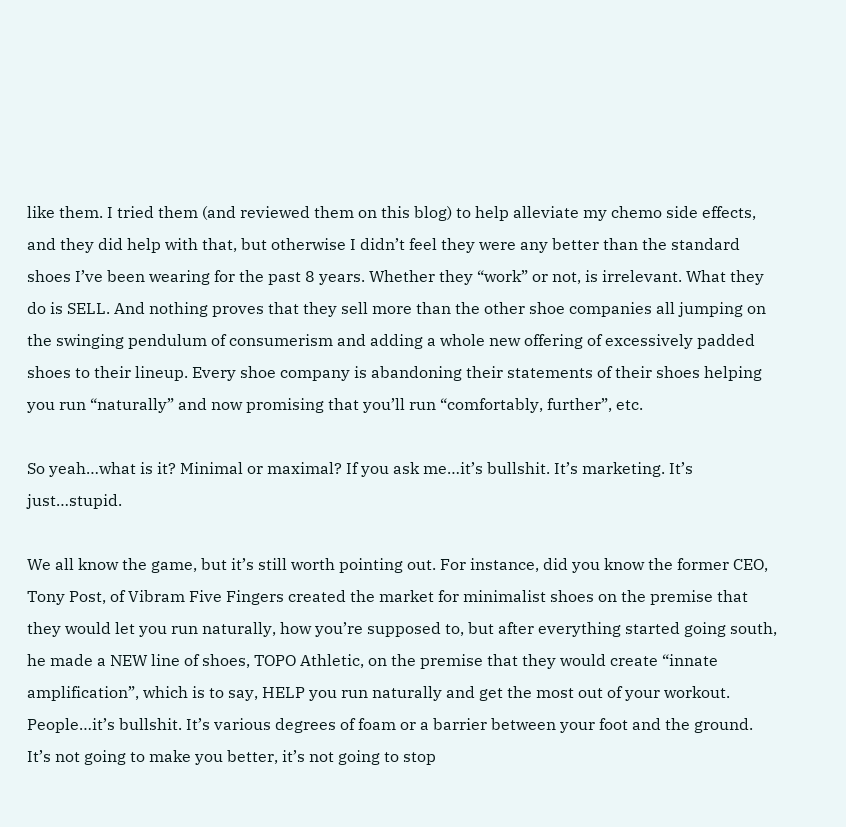like them. I tried them (and reviewed them on this blog) to help alleviate my chemo side effects, and they did help with that, but otherwise I didn’t feel they were any better than the standard shoes I’ve been wearing for the past 8 years. Whether they “work” or not, is irrelevant. What they do is SELL. And nothing proves that they sell more than the other shoe companies all jumping on the swinging pendulum of consumerism and adding a whole new offering of excessively padded shoes to their lineup. Every shoe company is abandoning their statements of their shoes helping you run “naturally” and now promising that you’ll run “comfortably, further”, etc.

So yeah…what is it? Minimal or maximal? If you ask me…it’s bullshit. It’s marketing. It’s just…stupid.

We all know the game, but it’s still worth pointing out. For instance, did you know the former CEO, Tony Post, of Vibram Five Fingers created the market for minimalist shoes on the premise that they would let you run naturally, how you’re supposed to, but after everything started going south, he made a NEW line of shoes, TOPO Athletic, on the premise that they would create “innate amplification”, which is to say, HELP you run naturally and get the most out of your workout. People…it’s bullshit. It’s various degrees of foam or a barrier between your foot and the ground. It’s not going to make you better, it’s not going to stop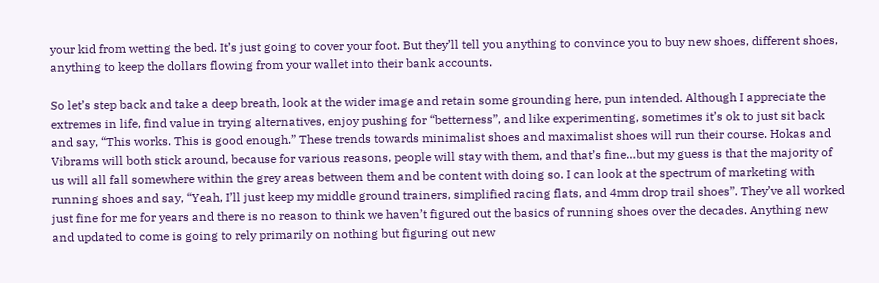your kid from wetting the bed. It’s just going to cover your foot. But they’ll tell you anything to convince you to buy new shoes, different shoes, anything to keep the dollars flowing from your wallet into their bank accounts.

So let’s step back and take a deep breath, look at the wider image and retain some grounding here, pun intended. Although I appreciate the extremes in life, find value in trying alternatives, enjoy pushing for “betterness”, and like experimenting, sometimes it’s ok to just sit back and say, “This works. This is good enough.” These trends towards minimalist shoes and maximalist shoes will run their course. Hokas and Vibrams will both stick around, because for various reasons, people will stay with them, and that’s fine…but my guess is that the majority of us will all fall somewhere within the grey areas between them and be content with doing so. I can look at the spectrum of marketing with running shoes and say, “Yeah, I’ll just keep my middle ground trainers, simplified racing flats, and 4mm drop trail shoes”. They’ve all worked just fine for me for years and there is no reason to think we haven’t figured out the basics of running shoes over the decades. Anything new and updated to come is going to rely primarily on nothing but figuring out new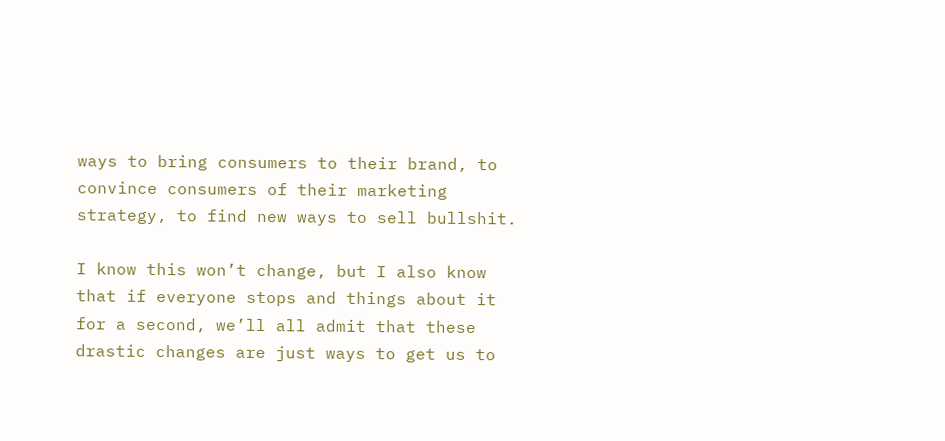ways to bring consumers to their brand, to convince consumers of their marketing strategy, to find new ways to sell bullshit.

I know this won’t change, but I also know that if everyone stops and things about it for a second, we’ll all admit that these drastic changes are just ways to get us to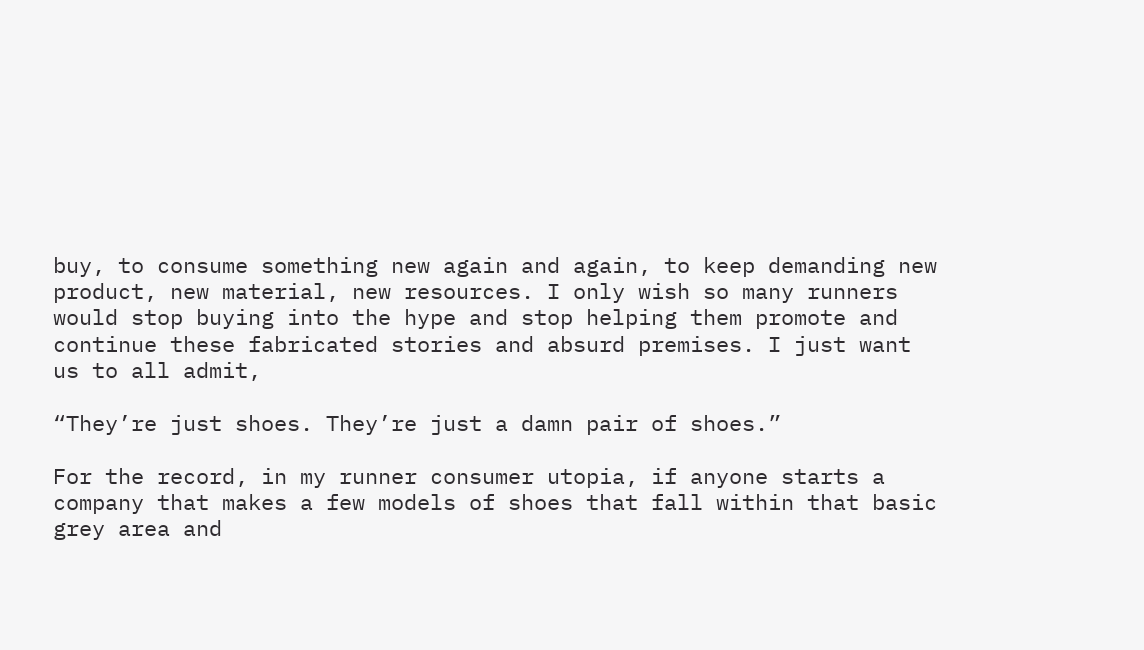buy, to consume something new again and again, to keep demanding new product, new material, new resources. I only wish so many runners would stop buying into the hype and stop helping them promote and continue these fabricated stories and absurd premises. I just want us to all admit,

“They’re just shoes. They’re just a damn pair of shoes.”

For the record, in my runner consumer utopia, if anyone starts a company that makes a few models of shoes that fall within that basic grey area and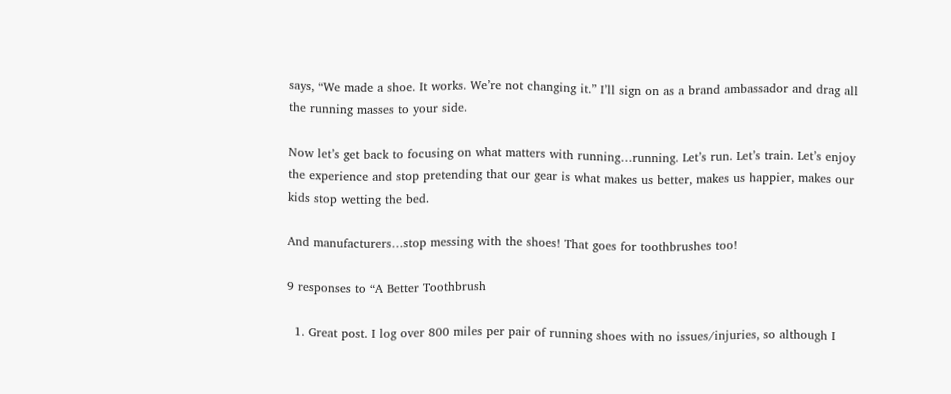says, “We made a shoe. It works. We’re not changing it.” I’ll sign on as a brand ambassador and drag all the running masses to your side.

Now let’s get back to focusing on what matters with running…running. Let’s run. Let’s train. Let’s enjoy the experience and stop pretending that our gear is what makes us better, makes us happier, makes our kids stop wetting the bed.

And manufacturers…stop messing with the shoes! That goes for toothbrushes too!

9 responses to “A Better Toothbrush

  1. Great post. I log over 800 miles per pair of running shoes with no issues/injuries, so although I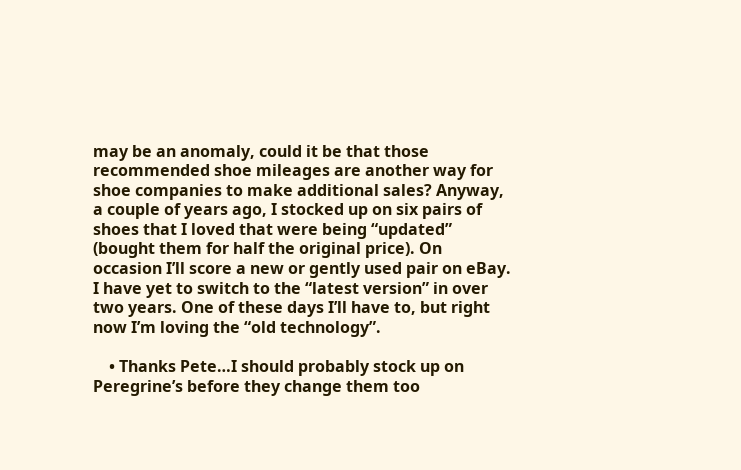may be an anomaly, could it be that those recommended shoe mileages are another way for shoe companies to make additional sales? Anyway, a couple of years ago, I stocked up on six pairs of shoes that I loved that were being “updated” (bought them for half the original price). On occasion I’ll score a new or gently used pair on eBay. I have yet to switch to the “latest version” in over two years. One of these days I’ll have to, but right now I’m loving the “old technology”.

    • Thanks Pete…I should probably stock up on Peregrine’s before they change them too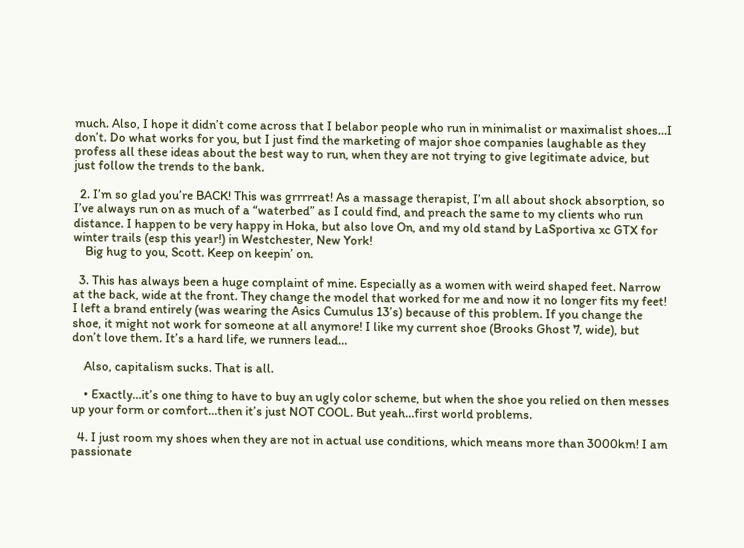much. Also, I hope it didn’t come across that I belabor people who run in minimalist or maximalist shoes…I don’t. Do what works for you, but I just find the marketing of major shoe companies laughable as they profess all these ideas about the best way to run, when they are not trying to give legitimate advice, but just follow the trends to the bank.

  2. I’m so glad you’re BACK! This was grrrreat! As a massage therapist, I’m all about shock absorption, so I’ve always run on as much of a “waterbed” as I could find, and preach the same to my clients who run distance. I happen to be very happy in Hoka, but also love On, and my old stand by LaSportiva xc GTX for winter trails (esp this year!) in Westchester, New York!
    Big hug to you, Scott. Keep on keepin’ on.

  3. This has always been a huge complaint of mine. Especially as a women with weird shaped feet. Narrow at the back, wide at the front. They change the model that worked for me and now it no longer fits my feet! I left a brand entirely (was wearing the Asics Cumulus 13’s) because of this problem. If you change the shoe, it might not work for someone at all anymore! I like my current shoe (Brooks Ghost 7, wide), but don’t love them. It’s a hard life, we runners lead…

    Also, capitalism sucks. That is all.

    • Exactly…it’s one thing to have to buy an ugly color scheme, but when the shoe you relied on then messes up your form or comfort…then it’s just NOT COOL. But yeah…first world problems.

  4. I just room my shoes when they are not in actual use conditions, which means more than 3000km! I am passionate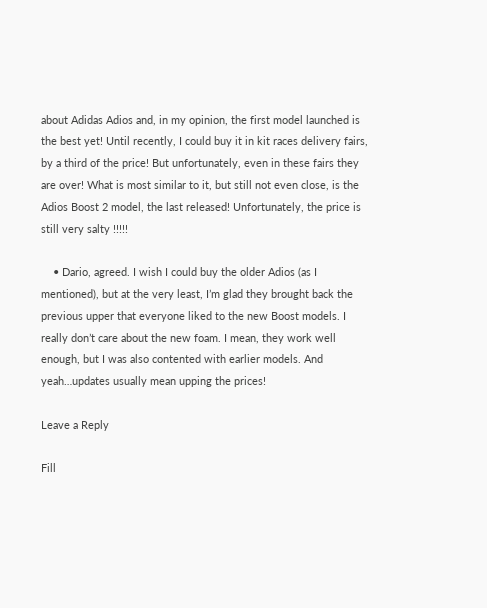about Adidas Adios and, in my opinion, the first model launched is the best yet! Until recently, I could buy it in kit races delivery fairs, by a third of the price! But unfortunately, even in these fairs they are over! What is most similar to it, but still not even close, is the Adios Boost 2 model, the last released! Unfortunately, the price is still very salty !!!!!

    • Dario, agreed. I wish I could buy the older Adios (as I mentioned), but at the very least, I’m glad they brought back the previous upper that everyone liked to the new Boost models. I really don’t care about the new foam. I mean, they work well enough, but I was also contented with earlier models. And yeah…updates usually mean upping the prices!

Leave a Reply

Fill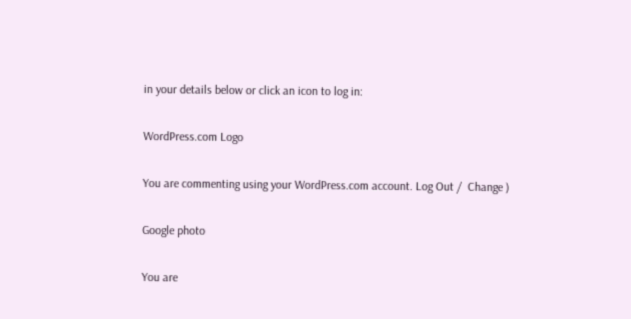in your details below or click an icon to log in:

WordPress.com Logo

You are commenting using your WordPress.com account. Log Out /  Change )

Google photo

You are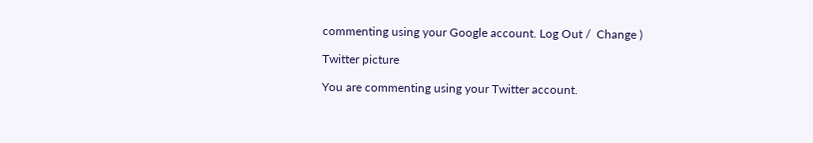commenting using your Google account. Log Out /  Change )

Twitter picture

You are commenting using your Twitter account.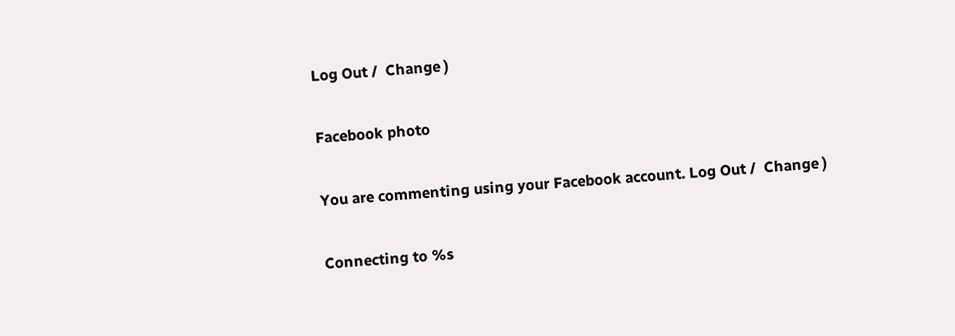Log Out /  Change )

Facebook photo

You are commenting using your Facebook account. Log Out /  Change )

Connecting to %s